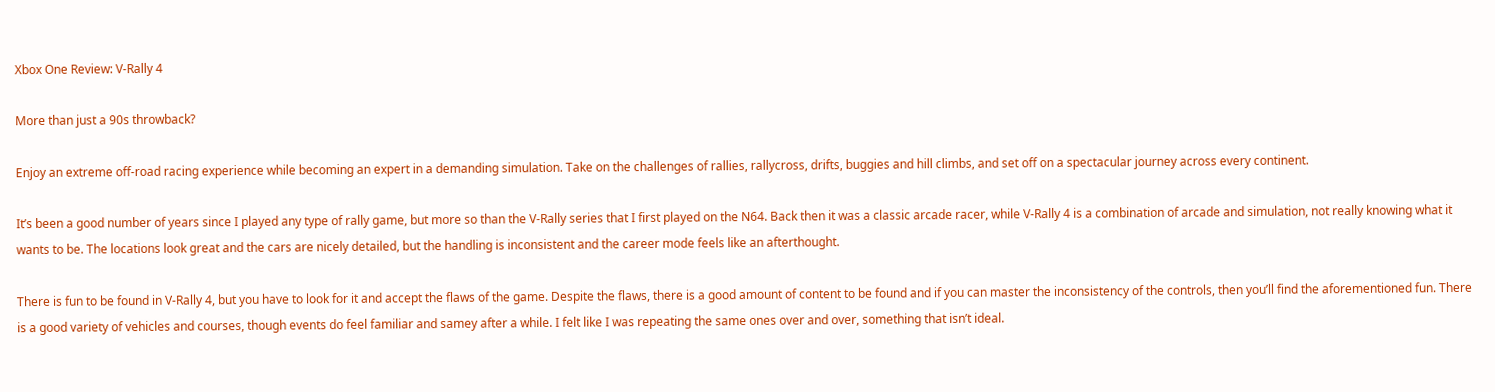Xbox One Review: V-Rally 4

More than just a 90s throwback?

Enjoy an extreme off-road racing experience while becoming an expert in a demanding simulation. Take on the challenges of rallies, rallycross, drifts, buggies and hill climbs, and set off on a spectacular journey across every continent.

It’s been a good number of years since I played any type of rally game, but more so than the V-Rally series that I first played on the N64. Back then it was a classic arcade racer, while V-Rally 4 is a combination of arcade and simulation, not really knowing what it wants to be. The locations look great and the cars are nicely detailed, but the handling is inconsistent and the career mode feels like an afterthought.

There is fun to be found in V-Rally 4, but you have to look for it and accept the flaws of the game. Despite the flaws, there is a good amount of content to be found and if you can master the inconsistency of the controls, then you’ll find the aforementioned fun. There is a good variety of vehicles and courses, though events do feel familiar and samey after a while. I felt like I was repeating the same ones over and over, something that isn’t ideal.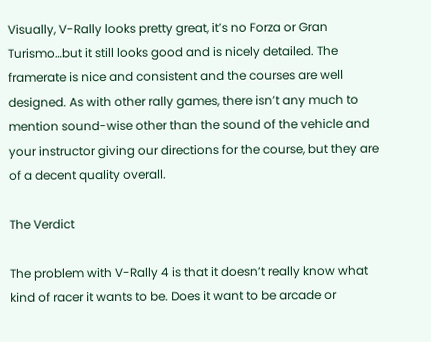Visually, V-Rally looks pretty great, it’s no Forza or Gran Turismo…but it still looks good and is nicely detailed. The framerate is nice and consistent and the courses are well designed. As with other rally games, there isn’t any much to mention sound-wise other than the sound of the vehicle and your instructor giving our directions for the course, but they are of a decent quality overall.

The Verdict

The problem with V-Rally 4 is that it doesn’t really know what kind of racer it wants to be. Does it want to be arcade or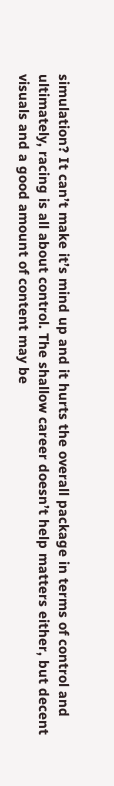simulation? It can’t make it’s mind up and it hurts the overall package in terms of control and ultimately, racing is all about control. The shallow career doesn’t help matters either, but decent visuals and a good amount of content may be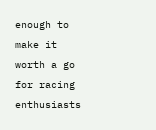enough to make it worth a go for racing enthusiasts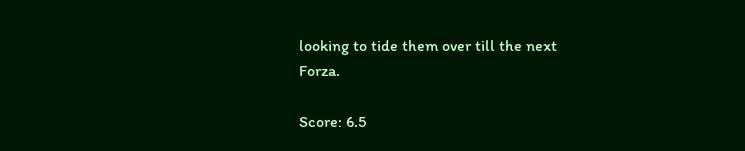looking to tide them over till the next Forza.

Score: 6.5